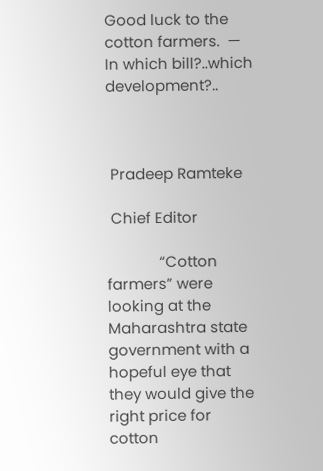Good luck to the cotton farmers.  — In which bill?..which development?..



 Pradeep Ramteke

 Chief Editor

             “Cotton farmers” were looking at the Maharashtra state government with a hopeful eye that they would give the right price for cotton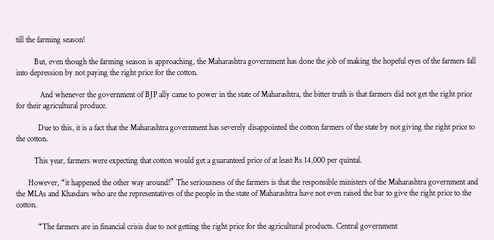till the farming season!

         But, even though the farming season is approaching, the Maharashtra government has done the job of making the hopeful eyes of the farmers fall into depression by not paying the right price for the cotton.

            And whenever the government of BJP ally came to power in the state of Maharashtra, the bitter truth is that farmers did not get the right price for their agricultural produce.

           Due to this, it is a fact that the Maharashtra government has severely disappointed the cotton farmers of the state by not giving the right price to the cotton.

         This year, farmers were expecting that cotton would get a guaranteed price of at least Rs 14,000 per quintal.

      However, “it happened the other way around!” The seriousness of the farmers is that the responsible ministers of the Maharashtra government and the MLAs and Khasdars who are the representatives of the people in the state of Maharashtra have not even raised the bar to give the right price to the cotton.

           “The farmers are in financial crisis due to not getting the right price for the agricultural products. Central government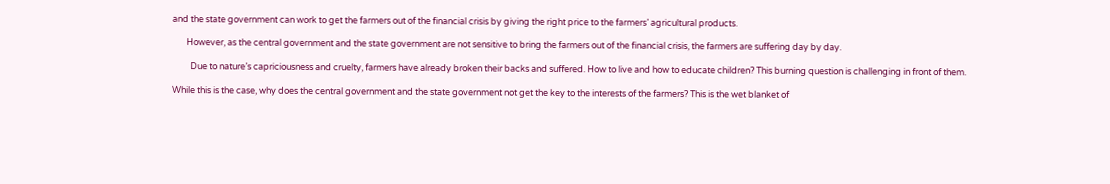and the state government can work to get the farmers out of the financial crisis by giving the right price to the farmers’ agricultural products.

       However, as the central government and the state government are not sensitive to bring the farmers out of the financial crisis, the farmers are suffering day by day.

         Due to nature’s capriciousness and cruelty, farmers have already broken their backs and suffered. How to live and how to educate children? This burning question is challenging in front of them.

While this is the case, why does the central government and the state government not get the key to the interests of the farmers? This is the wet blanket of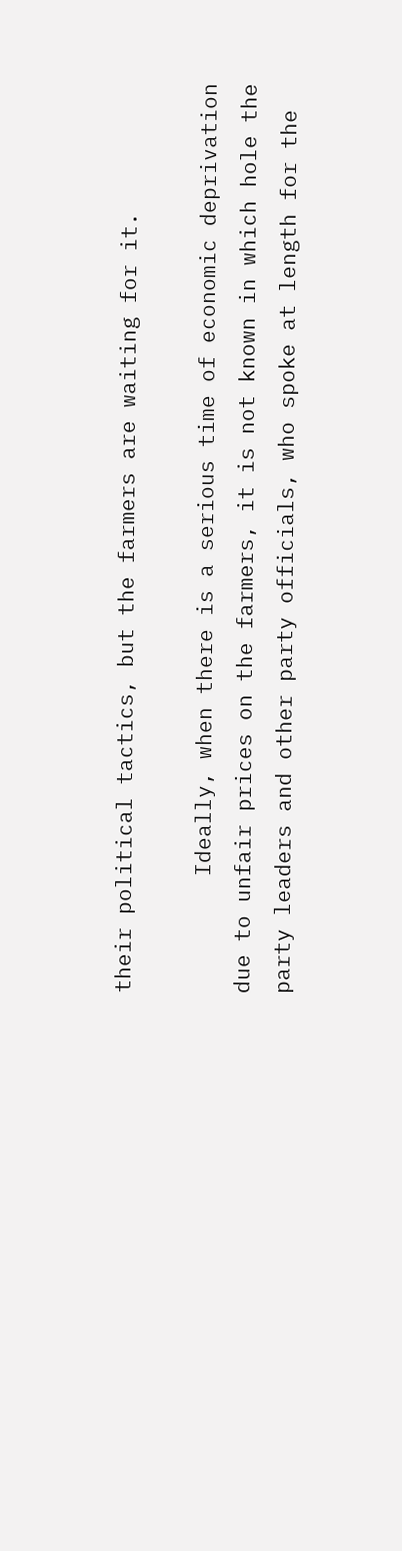their political tactics, but the farmers are waiting for it.

         Ideally, when there is a serious time of economic deprivation due to unfair prices on the farmers, it is not known in which hole the party leaders and other party officials, who spoke at length for the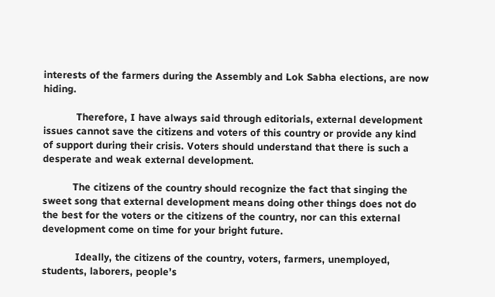interests of the farmers during the Assembly and Lok Sabha elections, are now hiding.

           Therefore, I have always said through editorials, external development issues cannot save the citizens and voters of this country or provide any kind of support during their crisis. Voters should understand that there is such a desperate and weak external development.

          The citizens of the country should recognize the fact that singing the sweet song that external development means doing other things does not do the best for the voters or the citizens of the country, nor can this external development come on time for your bright future.

           Ideally, the citizens of the country, voters, farmers, unemployed, students, laborers, people’s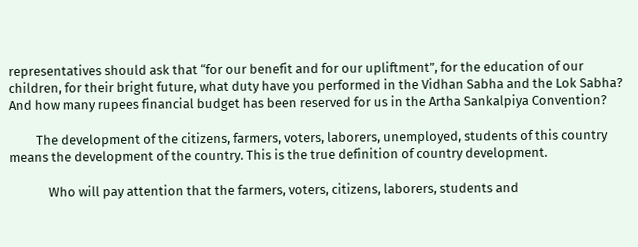representatives should ask that “for our benefit and for our upliftment”, for the education of our children, for their bright future, what duty have you performed in the Vidhan Sabha and the Lok Sabha? And how many rupees financial budget has been reserved for us in the Artha Sankalpiya Convention?

         The development of the citizens, farmers, voters, laborers, unemployed, students of this country means the development of the country. This is the true definition of country development.

             Who will pay attention that the farmers, voters, citizens, laborers, students and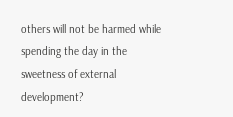others will not be harmed while spending the day in the sweetness of external development?